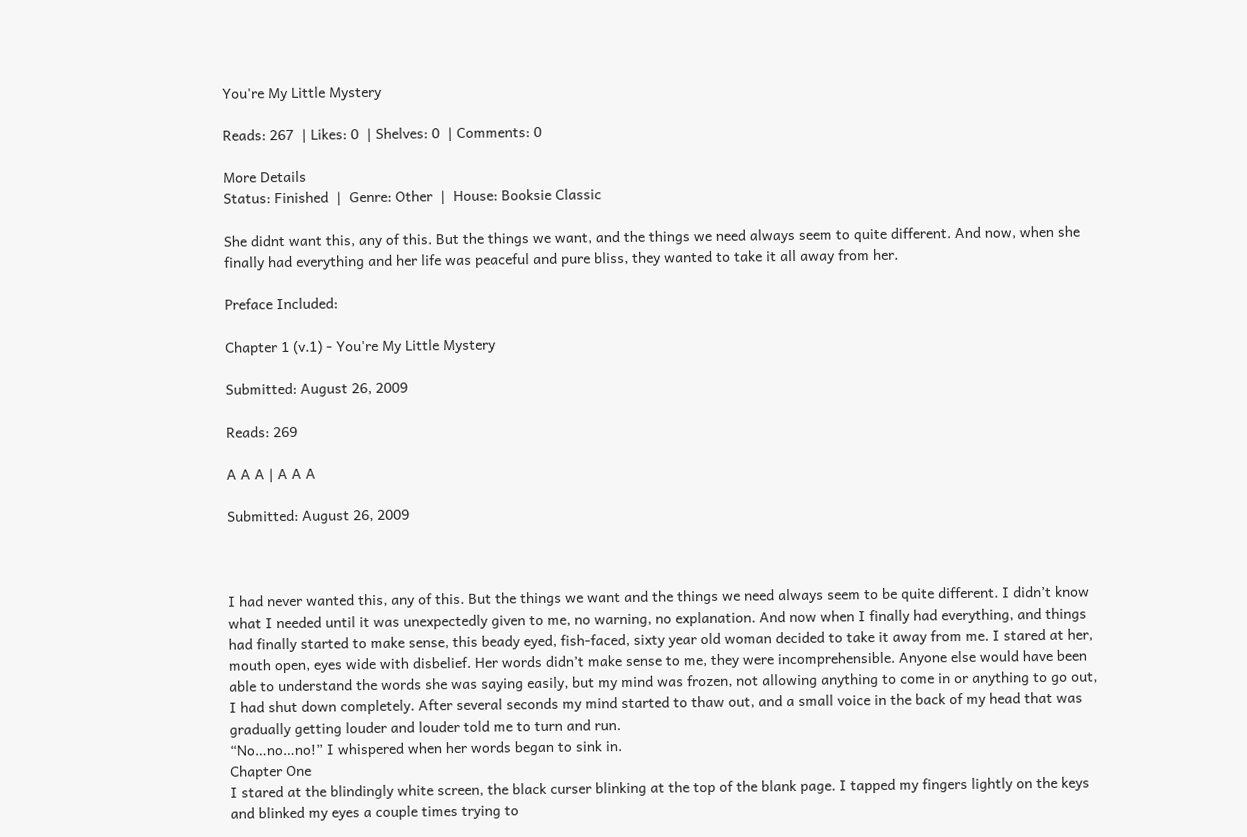You're My Little Mystery

Reads: 267  | Likes: 0  | Shelves: 0  | Comments: 0

More Details
Status: Finished  |  Genre: Other  |  House: Booksie Classic

She didnt want this, any of this. But the things we want, and the things we need always seem to quite different. And now, when she finally had everything and her life was peaceful and pure bliss, they wanted to take it all away from her.

Preface Included:

Chapter 1 (v.1) - You're My Little Mystery

Submitted: August 26, 2009

Reads: 269

A A A | A A A

Submitted: August 26, 2009



I had never wanted this, any of this. But the things we want and the things we need always seem to be quite different. I didn’t know what I needed until it was unexpectedly given to me, no warning, no explanation. And now when I finally had everything, and things had finally started to make sense, this beady eyed, fish-faced, sixty year old woman decided to take it away from me. I stared at her, mouth open, eyes wide with disbelief. Her words didn’t make sense to me, they were incomprehensible. Anyone else would have been able to understand the words she was saying easily, but my mind was frozen, not allowing anything to come in or anything to go out, I had shut down completely. After several seconds my mind started to thaw out, and a small voice in the back of my head that was gradually getting louder and louder told me to turn and run.
“No…no…no!” I whispered when her words began to sink in.
Chapter One
I stared at the blindingly white screen, the black curser blinking at the top of the blank page. I tapped my fingers lightly on the keys and blinked my eyes a couple times trying to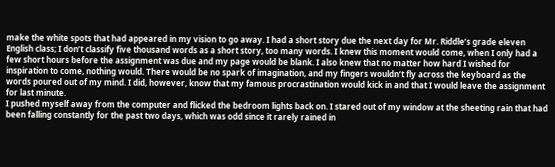make the white spots that had appeared in my vision to go away. I had a short story due the next day for Mr. Riddle’s grade eleven English class; I don’t classify five thousand words as a short story, too many words. I knew this moment would come, when I only had a few short hours before the assignment was due and my page would be blank. I also knew that no matter how hard I wished for inspiration to come, nothing would. There would be no spark of imagination, and my fingers wouldn’t fly across the keyboard as the words poured out of my mind. I did, however, know that my famous procrastination would kick in and that I would leave the assignment for last minute.
I pushed myself away from the computer and flicked the bedroom lights back on. I stared out of my window at the sheeting rain that had been falling constantly for the past two days, which was odd since it rarely rained in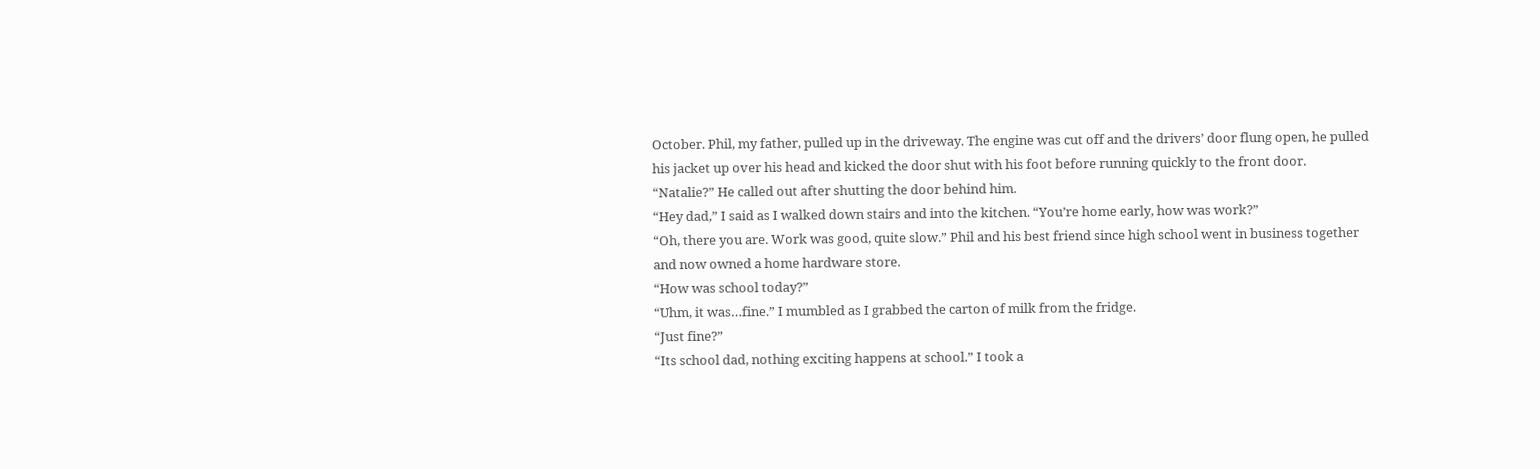October. Phil, my father, pulled up in the driveway. The engine was cut off and the drivers’ door flung open, he pulled his jacket up over his head and kicked the door shut with his foot before running quickly to the front door.
“Natalie?” He called out after shutting the door behind him.
“Hey dad,” I said as I walked down stairs and into the kitchen. “You’re home early, how was work?”
“Oh, there you are. Work was good, quite slow.” Phil and his best friend since high school went in business together and now owned a home hardware store.
“How was school today?”
“Uhm, it was…fine.” I mumbled as I grabbed the carton of milk from the fridge.
“Just fine?”
“Its school dad, nothing exciting happens at school.” I took a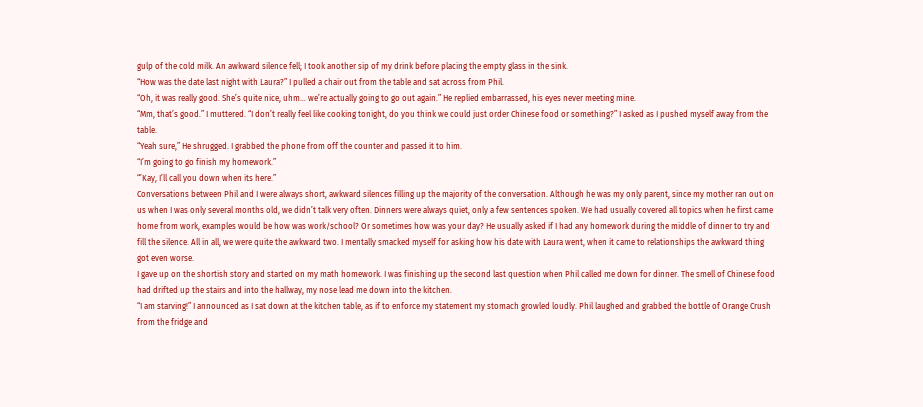gulp of the cold milk. An awkward silence fell; I took another sip of my drink before placing the empty glass in the sink.
“How was the date last night with Laura?” I pulled a chair out from the table and sat across from Phil.
“Oh, it was really good. She’s quite nice, uhm… we’re actually going to go out again.” He replied embarrassed, his eyes never meeting mine.
“Mm, that’s good.” I muttered. “I don’t really feel like cooking tonight, do you think we could just order Chinese food or something?” I asked as I pushed myself away from the table.
“Yeah sure,” He shrugged. I grabbed the phone from off the counter and passed it to him.
“I’m going to go finish my homework.”
“’Kay, I’ll call you down when its here.”
Conversations between Phil and I were always short, awkward silences filling up the majority of the conversation. Although he was my only parent, since my mother ran out on us when I was only several months old, we didn’t talk very often. Dinners were always quiet, only a few sentences spoken. We had usually covered all topics when he first came home from work, examples would be how was work/school? Or sometimes how was your day? He usually asked if I had any homework during the middle of dinner to try and fill the silence. All in all, we were quite the awkward two. I mentally smacked myself for asking how his date with Laura went, when it came to relationships the awkward thing got even worse.
I gave up on the shortish story and started on my math homework. I was finishing up the second last question when Phil called me down for dinner. The smell of Chinese food had drifted up the stairs and into the hallway, my nose lead me down into the kitchen.
“I am starving!” I announced as I sat down at the kitchen table, as if to enforce my statement my stomach growled loudly. Phil laughed and grabbed the bottle of Orange Crush from the fridge and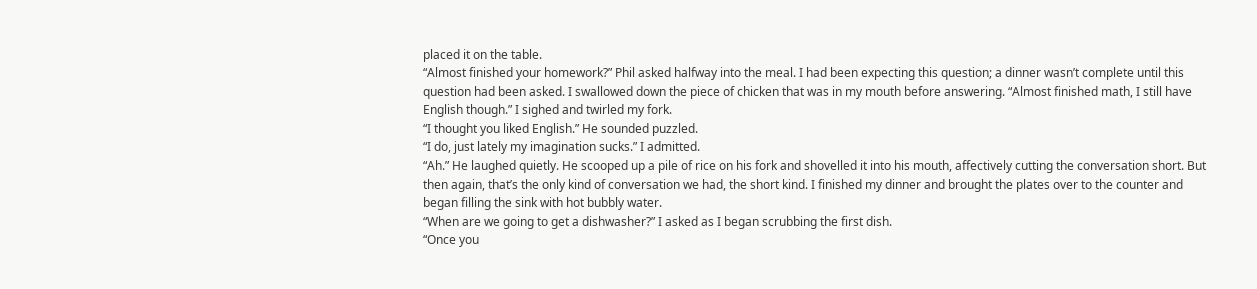placed it on the table.
“Almost finished your homework?” Phil asked halfway into the meal. I had been expecting this question; a dinner wasn’t complete until this question had been asked. I swallowed down the piece of chicken that was in my mouth before answering. “Almost finished math, I still have English though.” I sighed and twirled my fork.
“I thought you liked English.” He sounded puzzled.
“I do, just lately my imagination sucks.” I admitted.
“Ah.” He laughed quietly. He scooped up a pile of rice on his fork and shovelled it into his mouth, affectively cutting the conversation short. But then again, that’s the only kind of conversation we had, the short kind. I finished my dinner and brought the plates over to the counter and began filling the sink with hot bubbly water.
“When are we going to get a dishwasher?” I asked as I began scrubbing the first dish.
“Once you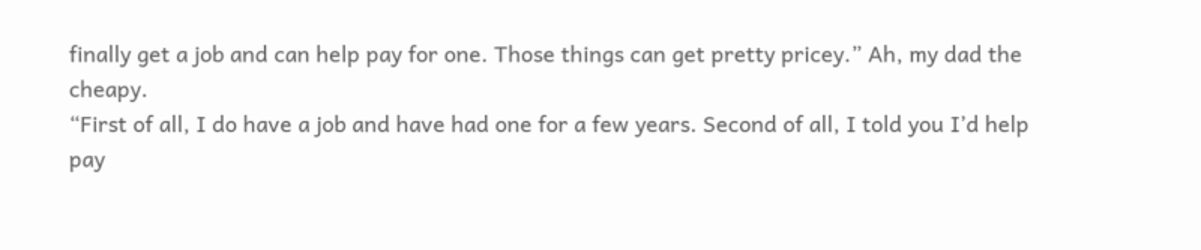finally get a job and can help pay for one. Those things can get pretty pricey.” Ah, my dad the cheapy.
“First of all, I do have a job and have had one for a few years. Second of all, I told you I’d help pay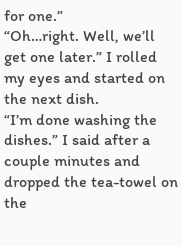for one.”
“Oh…right. Well, we’ll get one later.” I rolled my eyes and started on the next dish.
“I’m done washing the dishes.” I said after a couple minutes and dropped the tea-towel on the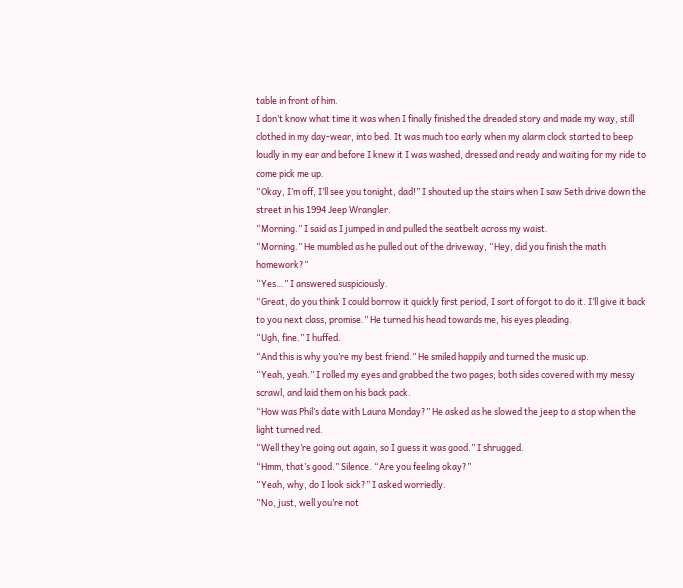table in front of him.
I don’t know what time it was when I finally finished the dreaded story and made my way, still clothed in my day-wear, into bed. It was much too early when my alarm clock started to beep loudly in my ear and before I knew it I was washed, dressed and ready and waiting for my ride to come pick me up.
“Okay, I’m off, I’ll see you tonight, dad!” I shouted up the stairs when I saw Seth drive down the street in his 1994 Jeep Wrangler.
“Morning.” I said as I jumped in and pulled the seatbelt across my waist.
“Morning.” He mumbled as he pulled out of the driveway, “Hey, did you finish the math homework?”
“Yes…” I answered suspiciously.
“Great, do you think I could borrow it quickly first period, I sort of forgot to do it. I’ll give it back to you next class, promise.” He turned his head towards me, his eyes pleading.
“Ugh, fine.” I huffed.
“And this is why you’re my best friend.” He smiled happily and turned the music up.
“Yeah, yeah.” I rolled my eyes and grabbed the two pages; both sides covered with my messy scrawl, and laid them on his back pack.
“How was Phil’s date with Laura Monday?” He asked as he slowed the jeep to a stop when the light turned red.
“Well they’re going out again, so I guess it was good.” I shrugged.
“Hmm, that’s good.” Silence. “Are you feeling okay?”
“Yeah, why, do I look sick?” I asked worriedly.
“No, just, well you’re not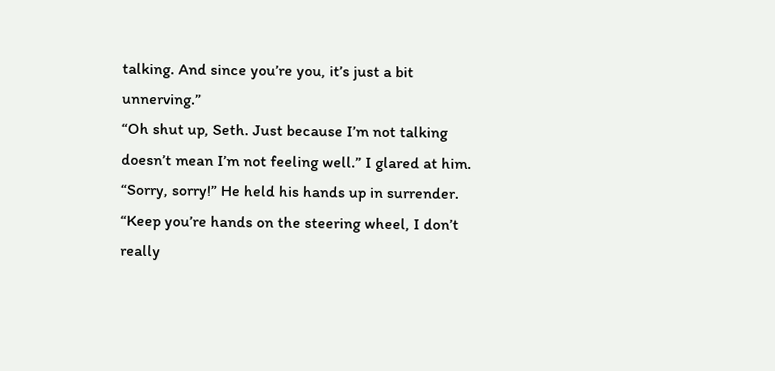talking. And since you’re you, it’s just a bit unnerving.”
“Oh shut up, Seth. Just because I’m not talking doesn’t mean I’m not feeling well.” I glared at him.
“Sorry, sorry!” He held his hands up in surrender.
“Keep you’re hands on the steering wheel, I don’t really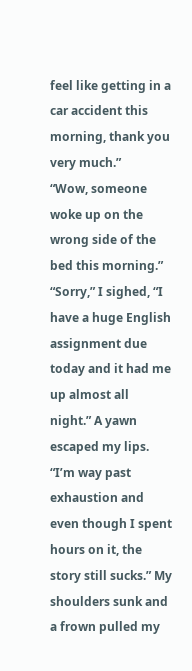feel like getting in a car accident this morning, thank you very much.”
“Wow, someone woke up on the wrong side of the bed this morning.”
“Sorry,” I sighed, “I have a huge English assignment due today and it had me up almost all night.” A yawn escaped my lips. “I’m way past exhaustion and even though I spent hours on it, the story still sucks.” My shoulders sunk and a frown pulled my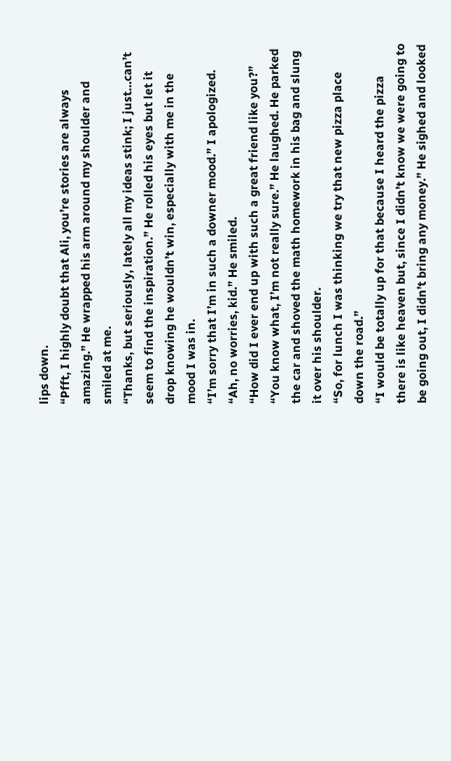lips down.
“Pfft, I highly doubt that Ali, you’re stories are always amazing.” He wrapped his arm around my shoulder and smiled at me.
“Thanks, but seriously, lately all my ideas stink; I just…can’t seem to find the inspiration.” He rolled his eyes but let it drop knowing he wouldn’t win, especially with me in the mood I was in.
“I’m sorry that I’m in such a downer mood.” I apologized.
“Ah, no worries, kid.” He smiled.
“How did I ever end up with such a great friend like you?”
“You know what, I’m not really sure.” He laughed. He parked the car and shoved the math homework in his bag and slung it over his shoulder.
“So, for lunch I was thinking we try that new pizza place down the road.”
“I would be totally up for that because I heard the pizza there is like heaven but, since I didn’t know we were going to be going out, I didn’t bring any money.” He sighed and looked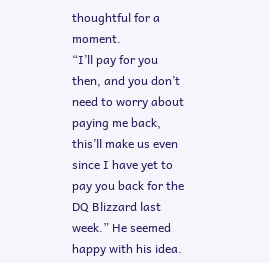thoughtful for a moment.
“I’ll pay for you then, and you don’t need to worry about paying me back, this’ll make us even since I have yet to pay you back for the DQ Blizzard last week.” He seemed happy with his idea.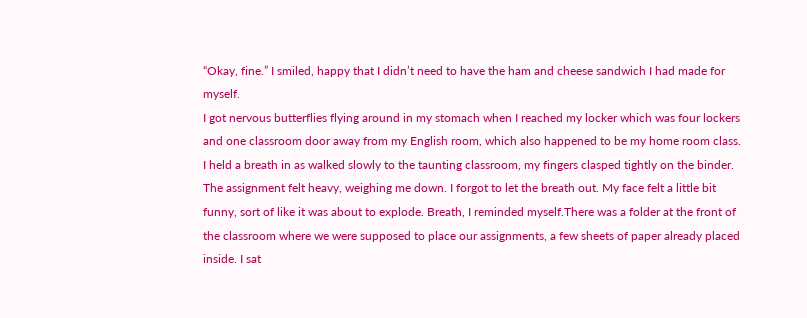“Okay, fine.” I smiled, happy that I didn’t need to have the ham and cheese sandwich I had made for myself.
I got nervous butterflies flying around in my stomach when I reached my locker which was four lockers and one classroom door away from my English room, which also happened to be my home room class. I held a breath in as walked slowly to the taunting classroom, my fingers clasped tightly on the binder. The assignment felt heavy, weighing me down. I forgot to let the breath out. My face felt a little bit funny, sort of like it was about to explode. Breath, I reminded myself.There was a folder at the front of the classroom where we were supposed to place our assignments, a few sheets of paper already placed inside. I sat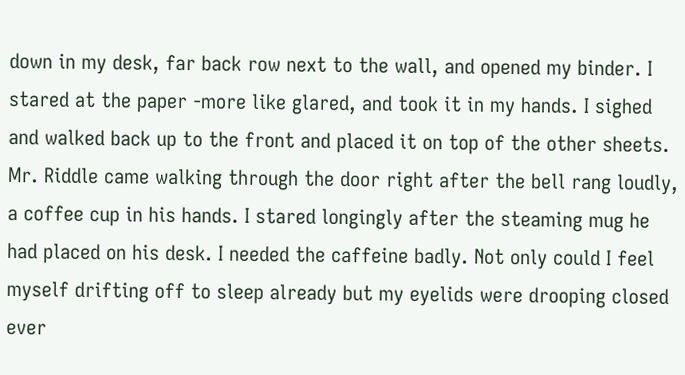down in my desk, far back row next to the wall, and opened my binder. I stared at the paper -more like glared, and took it in my hands. I sighed and walked back up to the front and placed it on top of the other sheets. Mr. Riddle came walking through the door right after the bell rang loudly, a coffee cup in his hands. I stared longingly after the steaming mug he had placed on his desk. I needed the caffeine badly. Not only could I feel myself drifting off to sleep already but my eyelids were drooping closed ever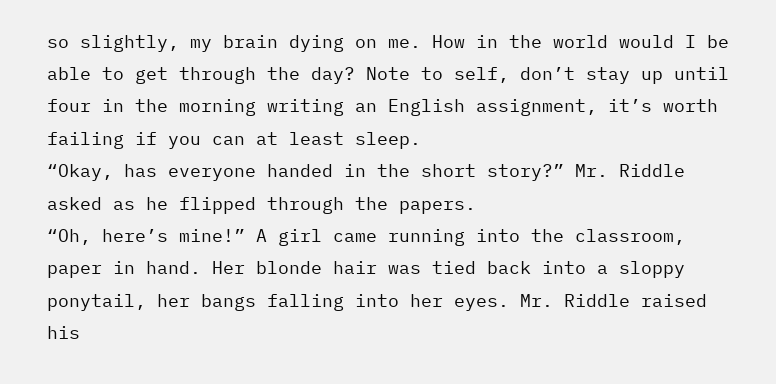so slightly, my brain dying on me. How in the world would I be able to get through the day? Note to self, don’t stay up until four in the morning writing an English assignment, it’s worth failing if you can at least sleep.
“Okay, has everyone handed in the short story?” Mr. Riddle asked as he flipped through the papers.
“Oh, here’s mine!” A girl came running into the classroom, paper in hand. Her blonde hair was tied back into a sloppy ponytail, her bangs falling into her eyes. Mr. Riddle raised his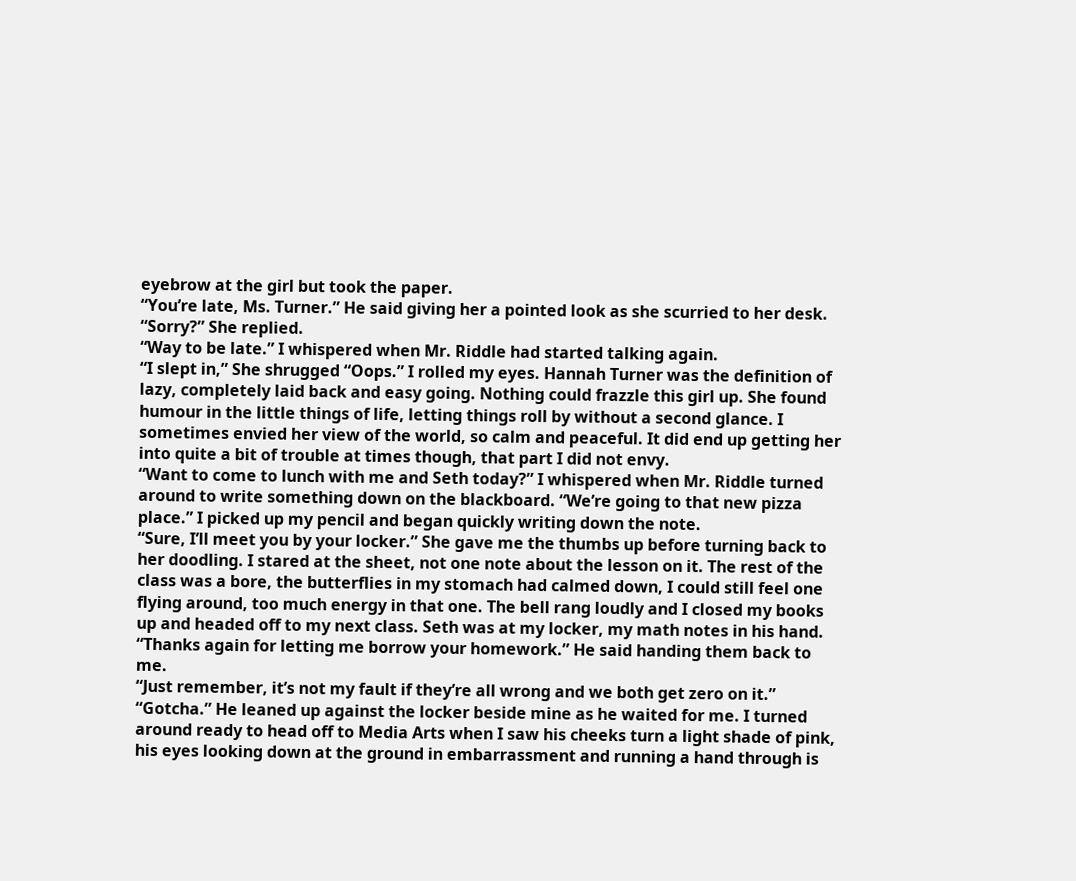eyebrow at the girl but took the paper.
“You’re late, Ms. Turner.” He said giving her a pointed look as she scurried to her desk.
“Sorry?” She replied.
“Way to be late.” I whispered when Mr. Riddle had started talking again.
“I slept in,” She shrugged “Oops.” I rolled my eyes. Hannah Turner was the definition of lazy, completely laid back and easy going. Nothing could frazzle this girl up. She found humour in the little things of life, letting things roll by without a second glance. I sometimes envied her view of the world, so calm and peaceful. It did end up getting her into quite a bit of trouble at times though, that part I did not envy.
“Want to come to lunch with me and Seth today?” I whispered when Mr. Riddle turned around to write something down on the blackboard. “We’re going to that new pizza place.” I picked up my pencil and began quickly writing down the note.
“Sure, I’ll meet you by your locker.” She gave me the thumbs up before turning back to her doodling. I stared at the sheet, not one note about the lesson on it. The rest of the class was a bore, the butterflies in my stomach had calmed down, I could still feel one flying around, too much energy in that one. The bell rang loudly and I closed my books up and headed off to my next class. Seth was at my locker, my math notes in his hand.
“Thanks again for letting me borrow your homework.” He said handing them back to me.
“Just remember, it’s not my fault if they’re all wrong and we both get zero on it.”
“Gotcha.” He leaned up against the locker beside mine as he waited for me. I turned around ready to head off to Media Arts when I saw his cheeks turn a light shade of pink, his eyes looking down at the ground in embarrassment and running a hand through is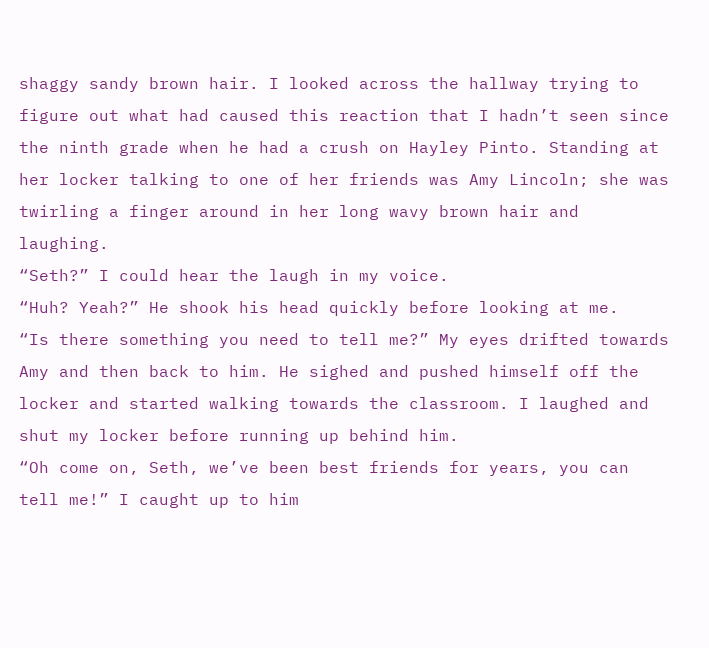shaggy sandy brown hair. I looked across the hallway trying to figure out what had caused this reaction that I hadn’t seen since the ninth grade when he had a crush on Hayley Pinto. Standing at her locker talking to one of her friends was Amy Lincoln; she was twirling a finger around in her long wavy brown hair and laughing.
“Seth?” I could hear the laugh in my voice.
“Huh? Yeah?” He shook his head quickly before looking at me.
“Is there something you need to tell me?” My eyes drifted towards Amy and then back to him. He sighed and pushed himself off the locker and started walking towards the classroom. I laughed and shut my locker before running up behind him.
“Oh come on, Seth, we’ve been best friends for years, you can tell me!” I caught up to him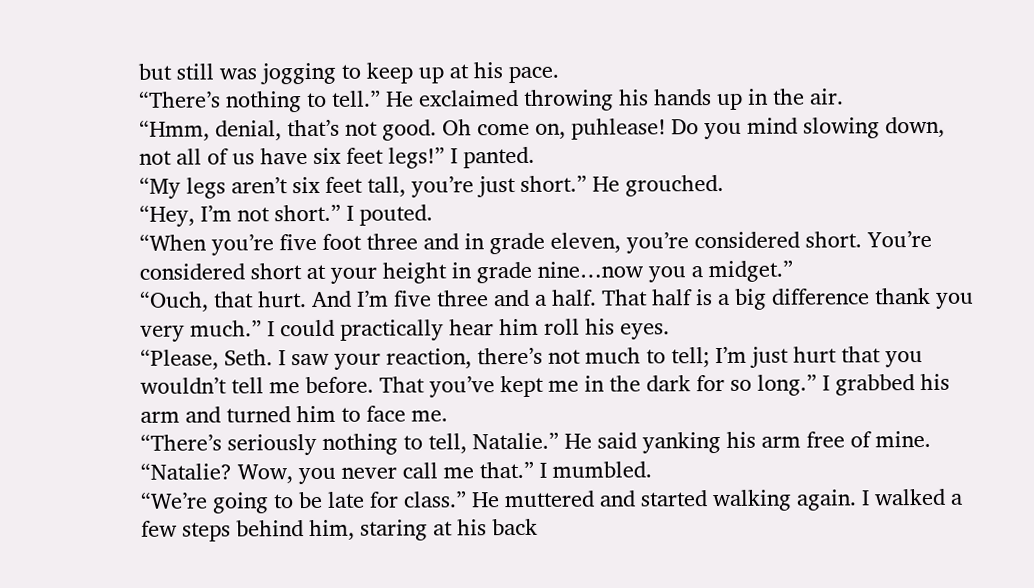but still was jogging to keep up at his pace.
“There’s nothing to tell.” He exclaimed throwing his hands up in the air.
“Hmm, denial, that’s not good. Oh come on, puhlease! Do you mind slowing down, not all of us have six feet legs!” I panted.
“My legs aren’t six feet tall, you’re just short.” He grouched.
“Hey, I’m not short.” I pouted.
“When you’re five foot three and in grade eleven, you’re considered short. You’re considered short at your height in grade nine…now you a midget.”
“Ouch, that hurt. And I’m five three and a half. That half is a big difference thank you very much.” I could practically hear him roll his eyes.
“Please, Seth. I saw your reaction, there’s not much to tell; I’m just hurt that you wouldn’t tell me before. That you’ve kept me in the dark for so long.” I grabbed his arm and turned him to face me.
“There’s seriously nothing to tell, Natalie.” He said yanking his arm free of mine.
“Natalie? Wow, you never call me that.” I mumbled.
“We’re going to be late for class.” He muttered and started walking again. I walked a few steps behind him, staring at his back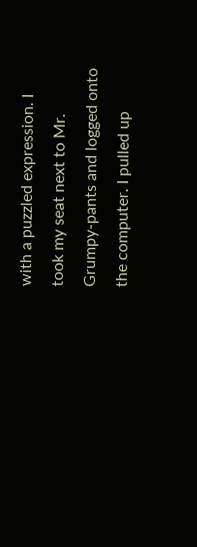with a puzzled expression. I took my seat next to Mr. Grumpy-pants and logged onto the computer. I pulled up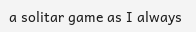a solitar game as I always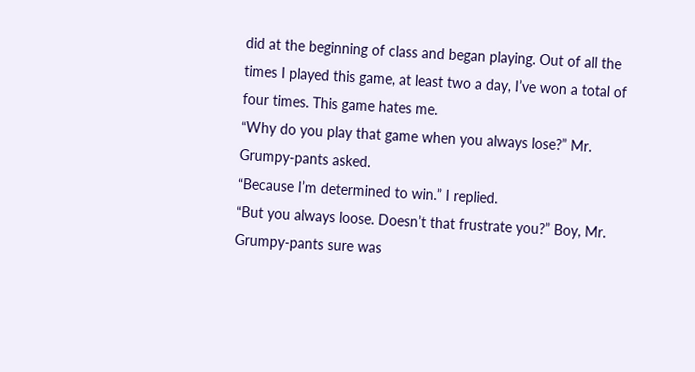did at the beginning of class and began playing. Out of all the times I played this game, at least two a day, I’ve won a total of four times. This game hates me.
“Why do you play that game when you always lose?” Mr. Grumpy-pants asked.
“Because I’m determined to win.” I replied.
“But you always loose. Doesn’t that frustrate you?” Boy, Mr. Grumpy-pants sure was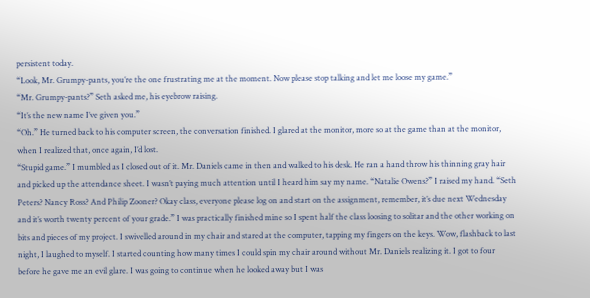persistent today.
“Look, Mr. Grumpy-pants, you’re the one frustrating me at the moment. Now please stop talking and let me loose my game.”
“Mr. Grumpy-pants?” Seth asked me, his eyebrow raising.
“It’s the new name I’ve given you.”
“Oh.” He turned back to his computer screen, the conversation finished. I glared at the monitor, more so at the game than at the monitor, when I realized that, once again, I’d lost.
“Stupid game.” I mumbled as I closed out of it. Mr. Daniels came in then and walked to his desk. He ran a hand throw his thinning gray hair and picked up the attendance sheet. I wasn’t paying much attention until I heard him say my name. “Natalie Owens?” I raised my hand. “Seth Peters? Nancy Ross? And Philip Zooner? Okay class, everyone please log on and start on the assignment, remember, it’s due next Wednesday and it’s worth twenty percent of your grade.” I was practically finished mine so I spent half the class loosing to solitar and the other working on bits and pieces of my project. I swivelled around in my chair and stared at the computer, tapping my fingers on the keys. Wow, flashback to last night, I laughed to myself. I started counting how many times I could spin my chair around without Mr. Daniels realizing it. I got to four before he gave me an evil glare. I was going to continue when he looked away but I was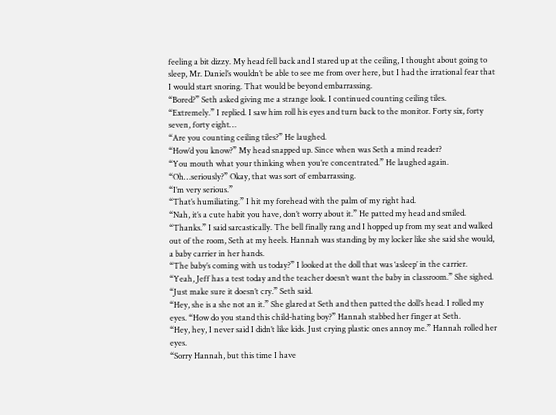feeling a bit dizzy. My head fell back and I stared up at the ceiling, I thought about going to sleep, Mr. Daniel’s wouldn’t be able to see me from over here, but I had the irrational fear that I would start snoring. That would be beyond embarrassing.
“Bored?” Seth asked giving me a strange look. I continued counting ceiling tiles.
“Extremely.” I replied. I saw him roll his eyes and turn back to the monitor. Forty six, forty seven, forty eight…
“Are you counting ceiling tiles?” He laughed.
“How’d you know?” My head snapped up. Since when was Seth a mind reader?
“You mouth what your thinking when you’re concentrated.” He laughed again.
“Oh…seriously?” Okay, that was sort of embarrassing.
“I’m very serious.”
“That’s humiliating.” I hit my forehead with the palm of my right had.
“Nah, it’s a cute habit you have, don’t worry about it.” He patted my head and smiled.
“Thanks.” I said sarcastically. The bell finally rang and I hopped up from my seat and walked out of the room, Seth at my heels. Hannah was standing by my locker like she said she would, a baby carrier in her hands.
“The baby’s coming with us today?” I looked at the doll that was ‘asleep’ in the carrier.
“Yeah, Jeff has a test today and the teacher doesn’t want the baby in classroom.” She sighed.
“Just make sure it doesn’t cry.” Seth said.
“Hey, she is a she not an it.” She glared at Seth and then patted the doll’s head. I rolled my eyes. “How do you stand this child-hating boy?” Hannah stabbed her finger at Seth.
“Hey, hey, I never said I didn’t like kids. Just crying plastic ones annoy me.” Hannah rolled her eyes.
“Sorry Hannah, but this time I have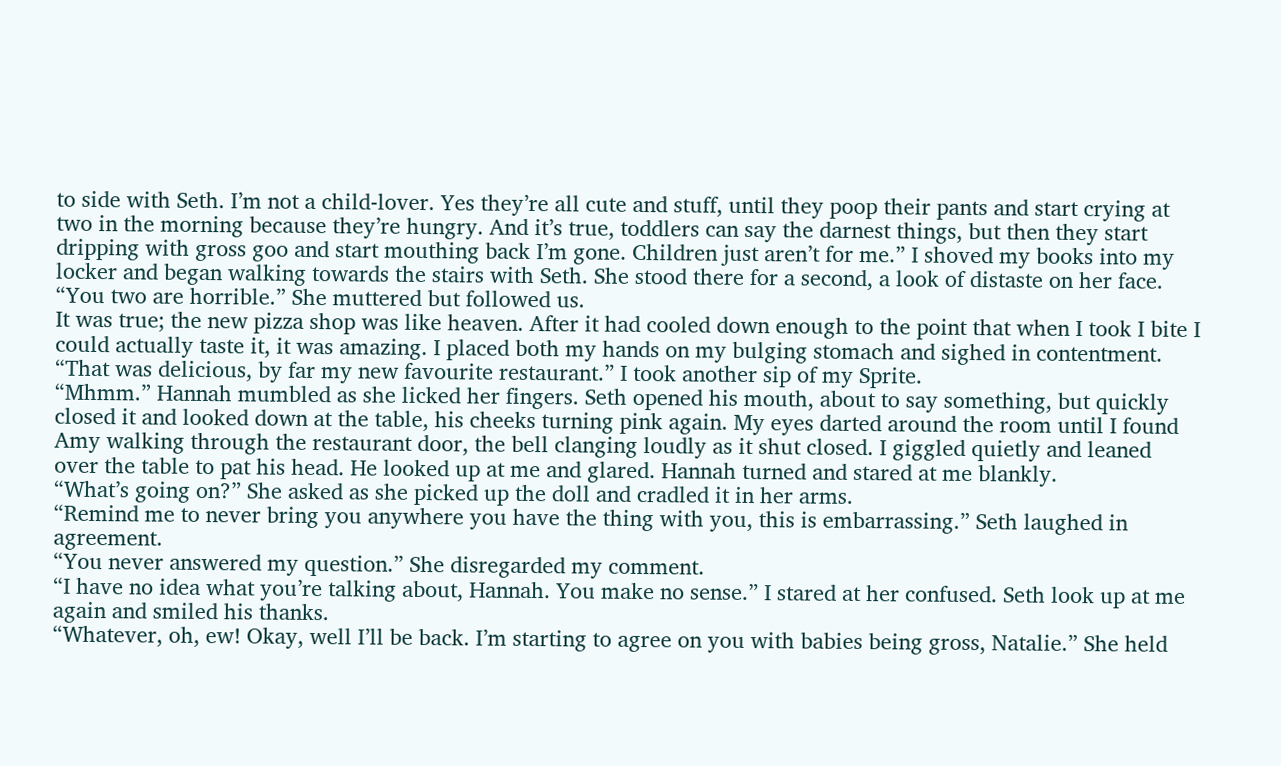to side with Seth. I’m not a child-lover. Yes they’re all cute and stuff, until they poop their pants and start crying at two in the morning because they’re hungry. And it’s true, toddlers can say the darnest things, but then they start dripping with gross goo and start mouthing back I’m gone. Children just aren’t for me.” I shoved my books into my locker and began walking towards the stairs with Seth. She stood there for a second, a look of distaste on her face.
“You two are horrible.” She muttered but followed us.
It was true; the new pizza shop was like heaven. After it had cooled down enough to the point that when I took I bite I could actually taste it, it was amazing. I placed both my hands on my bulging stomach and sighed in contentment.
“That was delicious, by far my new favourite restaurant.” I took another sip of my Sprite.
“Mhmm.” Hannah mumbled as she licked her fingers. Seth opened his mouth, about to say something, but quickly closed it and looked down at the table, his cheeks turning pink again. My eyes darted around the room until I found Amy walking through the restaurant door, the bell clanging loudly as it shut closed. I giggled quietly and leaned over the table to pat his head. He looked up at me and glared. Hannah turned and stared at me blankly.
“What’s going on?” She asked as she picked up the doll and cradled it in her arms.
“Remind me to never bring you anywhere you have the thing with you, this is embarrassing.” Seth laughed in agreement.
“You never answered my question.” She disregarded my comment.
“I have no idea what you’re talking about, Hannah. You make no sense.” I stared at her confused. Seth look up at me again and smiled his thanks.
“Whatever, oh, ew! Okay, well I’ll be back. I’m starting to agree on you with babies being gross, Natalie.” She held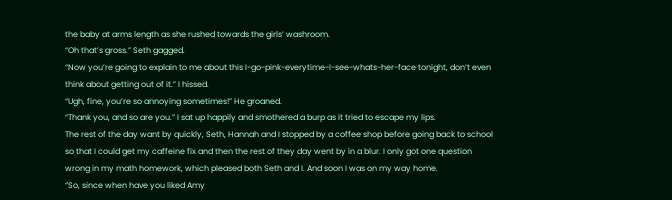the baby at arms length as she rushed towards the girls’ washroom.
“Oh that’s gross.” Seth gagged.
“Now you’re going to explain to me about this I-go-pink-everytime-I-see-whats-her-face tonight, don’t even think about getting out of it.” I hissed.
“Ugh, fine, you’re so annoying sometimes!” He groaned.
“Thank you, and so are you.” I sat up happily and smothered a burp as it tried to escape my lips.
The rest of the day want by quickly, Seth, Hannah and I stopped by a coffee shop before going back to school so that I could get my caffeine fix and then the rest of they day went by in a blur. I only got one question wrong in my math homework, which pleased both Seth and I. And soon I was on my way home.
“So, since when have you liked Amy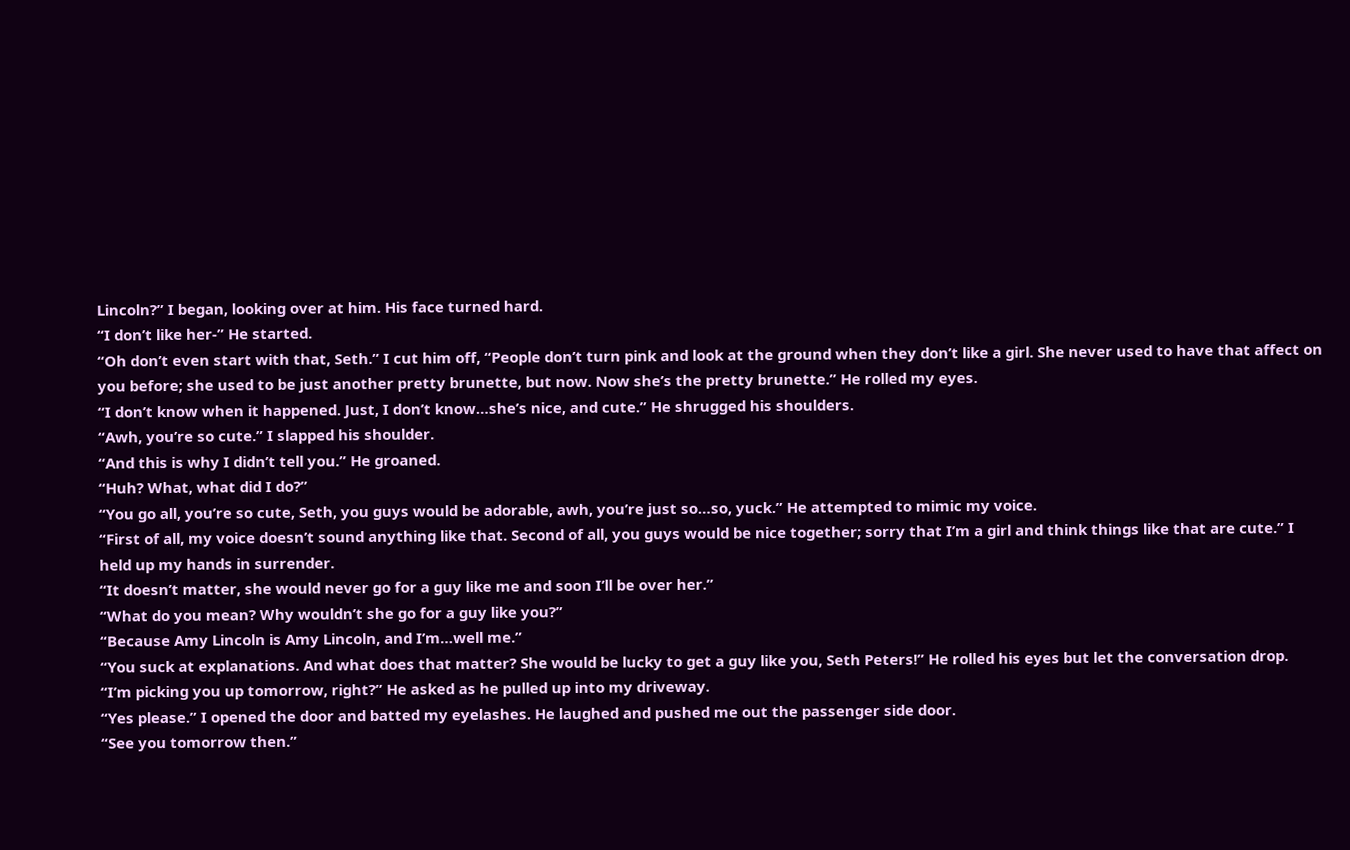Lincoln?” I began, looking over at him. His face turned hard.
“I don’t like her-” He started.
“Oh don’t even start with that, Seth.” I cut him off, “People don’t turn pink and look at the ground when they don’t like a girl. She never used to have that affect on you before; she used to be just another pretty brunette, but now. Now she’s the pretty brunette.” He rolled my eyes.
“I don’t know when it happened. Just, I don’t know…she’s nice, and cute.” He shrugged his shoulders.
“Awh, you’re so cute.” I slapped his shoulder.
“And this is why I didn’t tell you.” He groaned.
“Huh? What, what did I do?”
“You go all, you’re so cute, Seth, you guys would be adorable, awh, you’re just so…so, yuck.” He attempted to mimic my voice.
“First of all, my voice doesn’t sound anything like that. Second of all, you guys would be nice together; sorry that I’m a girl and think things like that are cute.” I held up my hands in surrender.
“It doesn’t matter, she would never go for a guy like me and soon I’ll be over her.”
“What do you mean? Why wouldn’t she go for a guy like you?”
“Because Amy Lincoln is Amy Lincoln, and I’m…well me.”
“You suck at explanations. And what does that matter? She would be lucky to get a guy like you, Seth Peters!” He rolled his eyes but let the conversation drop.
“I’m picking you up tomorrow, right?” He asked as he pulled up into my driveway.
“Yes please.” I opened the door and batted my eyelashes. He laughed and pushed me out the passenger side door.
“See you tomorrow then.”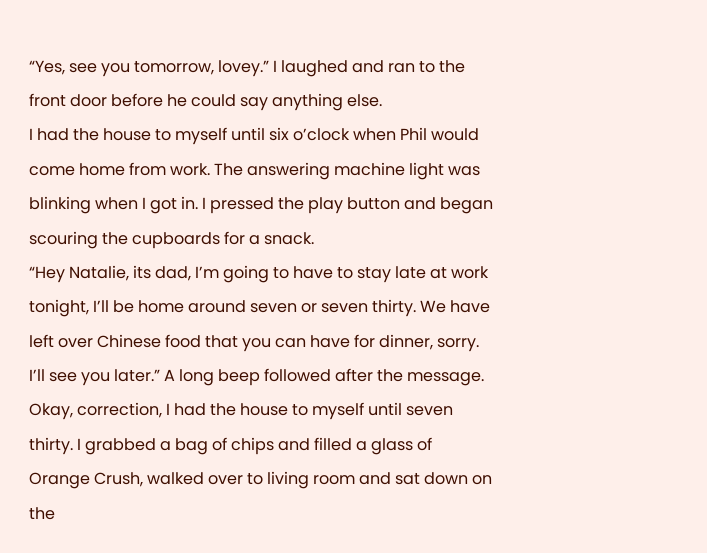“Yes, see you tomorrow, lovey.” I laughed and ran to the front door before he could say anything else.
I had the house to myself until six o’clock when Phil would come home from work. The answering machine light was blinking when I got in. I pressed the play button and began scouring the cupboards for a snack.
“Hey Natalie, its dad, I’m going to have to stay late at work tonight, I’ll be home around seven or seven thirty. We have left over Chinese food that you can have for dinner, sorry. I’ll see you later.” A long beep followed after the message.
Okay, correction, I had the house to myself until seven thirty. I grabbed a bag of chips and filled a glass of Orange Crush, walked over to living room and sat down on the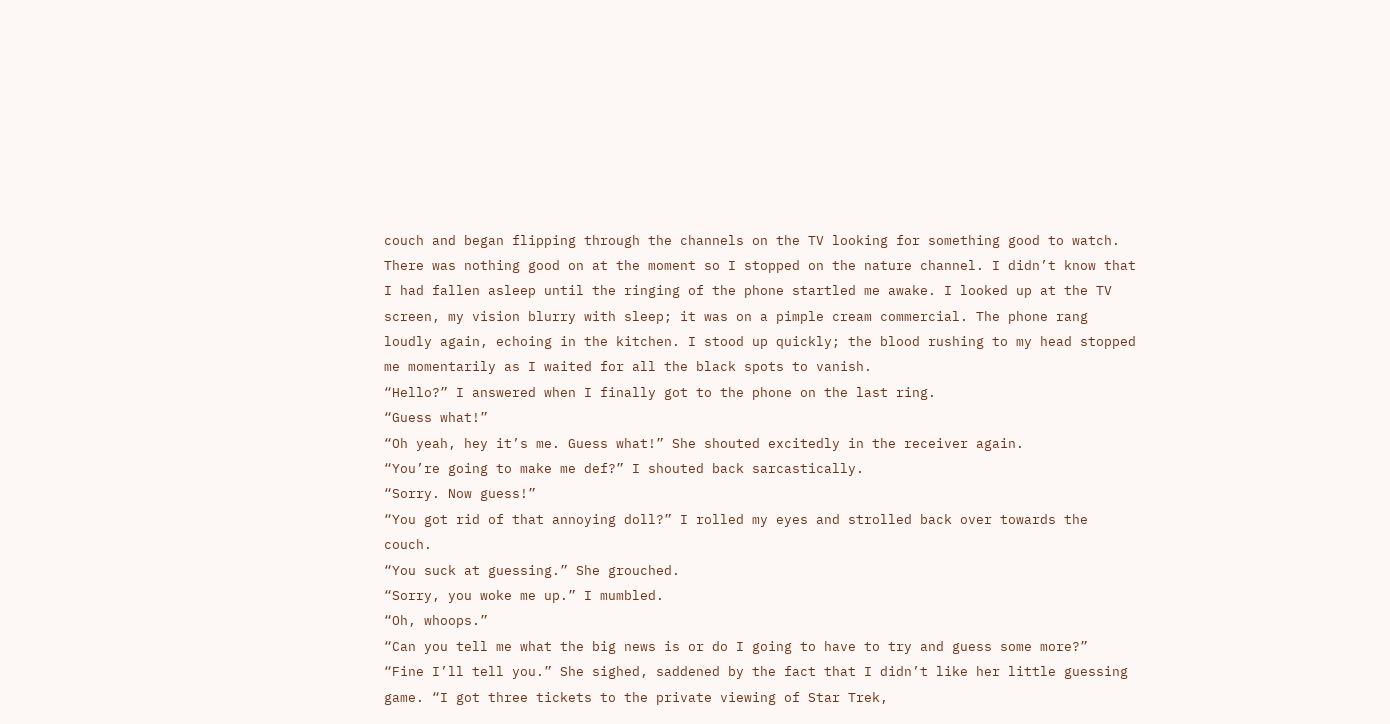couch and began flipping through the channels on the TV looking for something good to watch. There was nothing good on at the moment so I stopped on the nature channel. I didn’t know that I had fallen asleep until the ringing of the phone startled me awake. I looked up at the TV screen, my vision blurry with sleep; it was on a pimple cream commercial. The phone rang loudly again, echoing in the kitchen. I stood up quickly; the blood rushing to my head stopped me momentarily as I waited for all the black spots to vanish.
“Hello?” I answered when I finally got to the phone on the last ring.
“Guess what!”
“Oh yeah, hey it’s me. Guess what!” She shouted excitedly in the receiver again.
“You’re going to make me def?” I shouted back sarcastically.
“Sorry. Now guess!”
“You got rid of that annoying doll?” I rolled my eyes and strolled back over towards the couch.
“You suck at guessing.” She grouched.
“Sorry, you woke me up.” I mumbled.
“Oh, whoops.”
“Can you tell me what the big news is or do I going to have to try and guess some more?”
“Fine I’ll tell you.” She sighed, saddened by the fact that I didn’t like her little guessing game. “I got three tickets to the private viewing of Star Trek,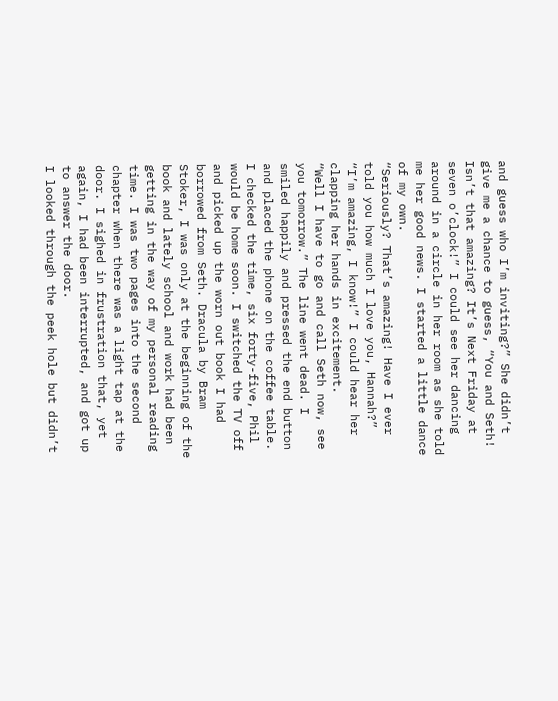and guess who I’m inviting?” She didn’t give me a chance to guess, “You and Seth! Isn’t that amazing? It’s Next Friday at seven o’clock!” I could see her dancing around in a circle in her room as she told me her good news. I started a little dance of my own.
“Seriously? That’s amazing! Have I ever told you how much I love you, Hannah?”
“I’m amazing, I know!” I could hear her clapping her hands in excitement.
“Well I have to go and call Seth now, see you tomorrow.” The line went dead. I smiled happily and pressed the end button and placed the phone on the coffee table. I checked the time, six forty-five, Phil would be home soon. I switched the TV off and picked up the worn out book I had borrowed from Seth. Dracula by Bram Stoker, I was only at the beginning of the book and lately school and work had been getting in the way of my personal reading time. I was two pages into the second chapter when there was a light tap at the door. I sighed in frustration that, yet again, I had been interrupted, and got up to answer the door.
I looked through the peek hole but didn’t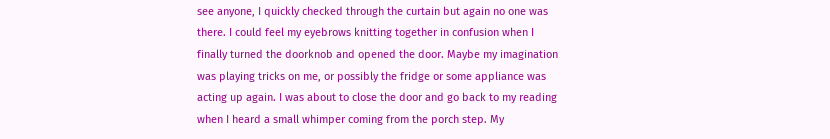see anyone, I quickly checked through the curtain but again no one was there. I could feel my eyebrows knitting together in confusion when I finally turned the doorknob and opened the door. Maybe my imagination was playing tricks on me, or possibly the fridge or some appliance was acting up again. I was about to close the door and go back to my reading when I heard a small whimper coming from the porch step. My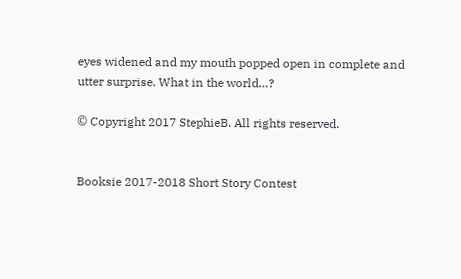eyes widened and my mouth popped open in complete and utter surprise. What in the world…?

© Copyright 2017 StephieB. All rights reserved.


Booksie 2017-2018 Short Story Contest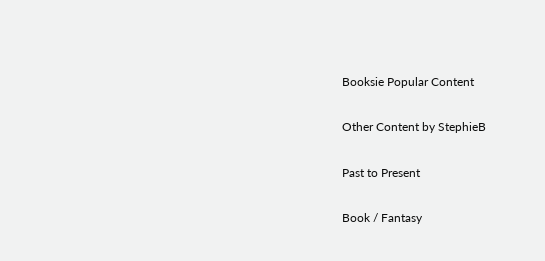Booksie Popular Content

Other Content by StephieB

Past to Present

Book / Fantasy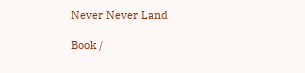Never Never Land

Book /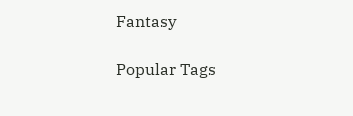Fantasy

Popular Tags